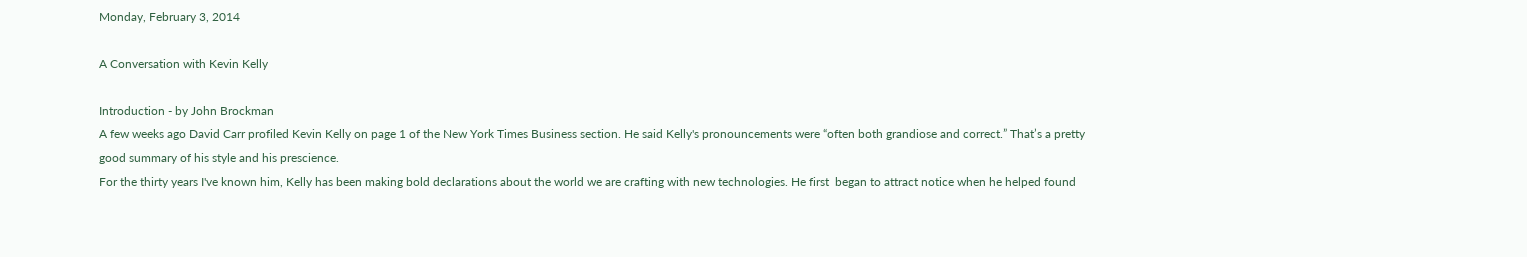Monday, February 3, 2014

A Conversation with Kevin Kelly

Introduction - by John Brockman
A few weeks ago David Carr profiled Kevin Kelly on page 1 of the New York Times Business section. He said Kelly's pronouncements were “often both grandiose and correct.” That’s a pretty good summary of his style and his prescience.
For the thirty years I've known him, Kelly has been making bold declarations about the world we are crafting with new technologies. He first  began to attract notice when he helped found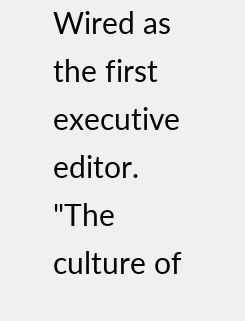Wired as the first executive editor. "The culture of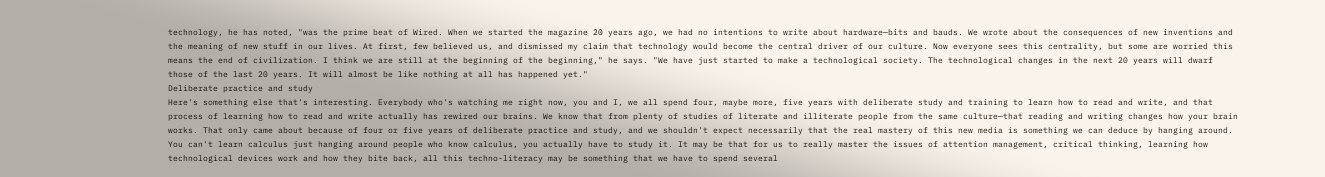technology, he has noted, "was the prime beat of Wired. When we started the magazine 20 years ago, we had no intentions to write about hardware—bits and bauds. We wrote about the consequences of new inventions and the meaning of new stuff in our lives. At first, few believed us, and dismissed my claim that technology would become the central driver of our culture. Now everyone sees this centrality, but some are worried this means the end of civilization. I think we are still at the beginning of the beginning," he says. "We have just started to make a technological society. The technological changes in the next 20 years will dwarf those of the last 20 years. It will almost be like nothing at all has happened yet."
Deliberate practice and study
Here's something else that's interesting. Everybody who's watching me right now, you and I, we all spend four, maybe more, five years with deliberate study and training to learn how to read and write, and that process of learning how to read and write actually has rewired our brains. We know that from plenty of studies of literate and illiterate people from the same culture—that reading and writing changes how your brain works. That only came about because of four or five years of deliberate practice and study, and we shouldn't expect necessarily that the real mastery of this new media is something we can deduce by hanging around.
You can't learn calculus just hanging around people who know calculus, you actually have to study it. It may be that for us to really master the issues of attention management, critical thinking, learning how technological devices work and how they bite back, all this techno-literacy may be something that we have to spend several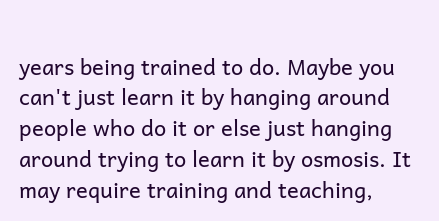years being trained to do. Maybe you can't just learn it by hanging around people who do it or else just hanging around trying to learn it by osmosis. It may require training and teaching,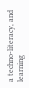a techno-literacy, and learning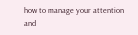how to manage your attention and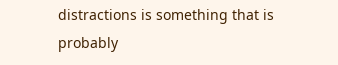distractions is something that is probably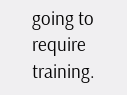going to require training.